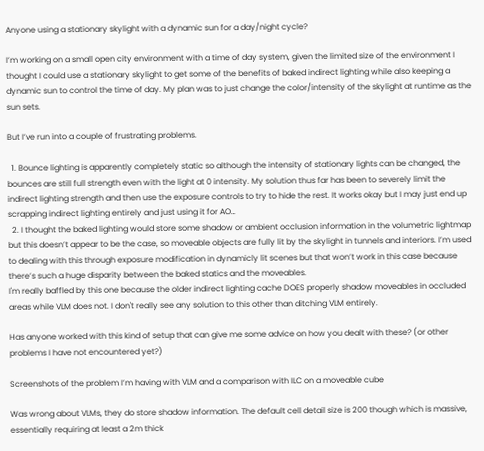Anyone using a stationary skylight with a dynamic sun for a day/night cycle?

I’m working on a small open city environment with a time of day system, given the limited size of the environment I thought I could use a stationary skylight to get some of the benefits of baked indirect lighting while also keeping a dynamic sun to control the time of day. My plan was to just change the color/intensity of the skylight at runtime as the sun sets.

But I’ve run into a couple of frustrating problems.

  1. Bounce lighting is apparently completely static so although the intensity of stationary lights can be changed, the bounces are still full strength even with the light at 0 intensity. My solution thus far has been to severely limit the indirect lighting strength and then use the exposure controls to try to hide the rest. It works okay but I may just end up scrapping indirect lighting entirely and just using it for AO…
  2. I thought the baked lighting would store some shadow or ambient occlusion information in the volumetric lightmap but this doesn’t appear to be the case, so moveable objects are fully lit by the skylight in tunnels and interiors. I’m used to dealing with this through exposure modification in dynamicly lit scenes but that won’t work in this case because there’s such a huge disparity between the baked statics and the moveables.
I'm really baffled by this one because the older indirect lighting cache DOES properly shadow moveables in occluded areas while VLM does not. I don't really see any solution to this other than ditching VLM entirely.

Has anyone worked with this kind of setup that can give me some advice on how you dealt with these? (or other problems I have not encountered yet?)

Screenshots of the problem I’m having with VLM and a comparison with ILC on a moveable cube

Was wrong about VLMs, they do store shadow information. The default cell detail size is 200 though which is massive, essentially requiring at least a 2m thick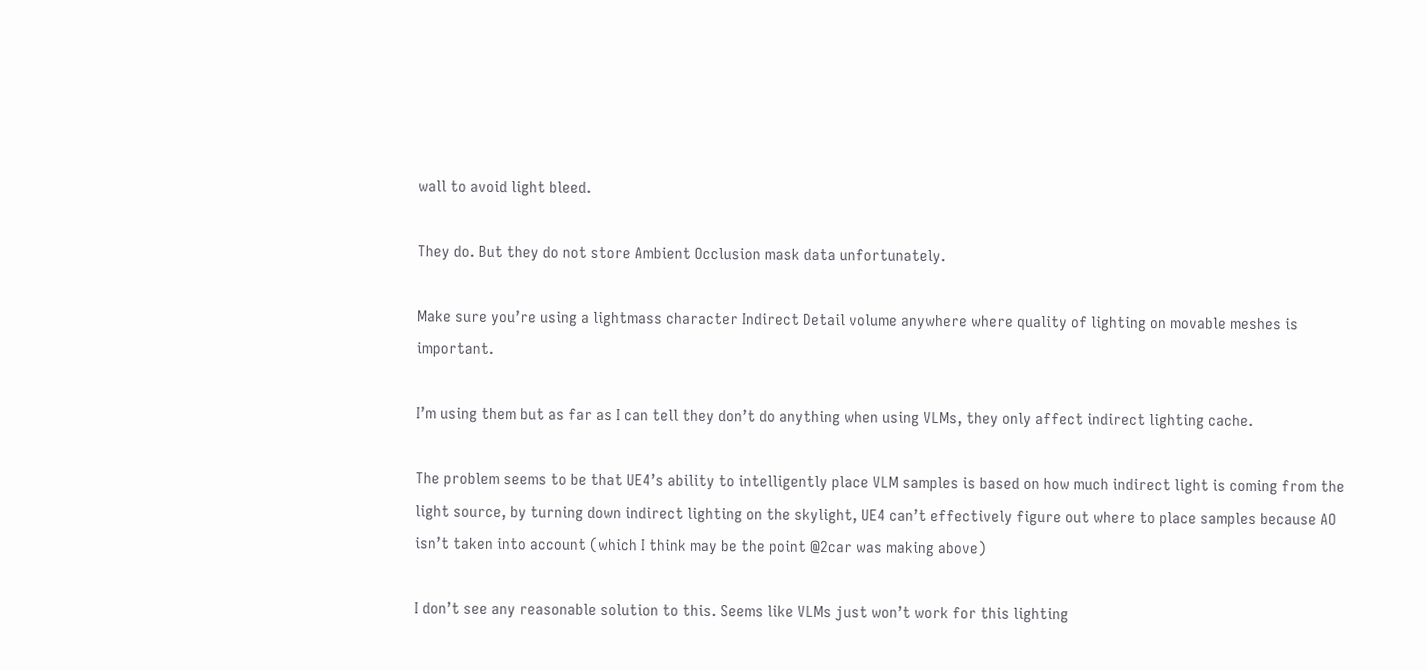wall to avoid light bleed.

They do. But they do not store Ambient Occlusion mask data unfortunately.

Make sure you’re using a lightmass character Indirect Detail volume anywhere where quality of lighting on movable meshes is important.

I’m using them but as far as I can tell they don’t do anything when using VLMs, they only affect indirect lighting cache.

The problem seems to be that UE4’s ability to intelligently place VLM samples is based on how much indirect light is coming from the light source, by turning down indirect lighting on the skylight, UE4 can’t effectively figure out where to place samples because AO isn’t taken into account (which I think may be the point @2car was making above)

I don’t see any reasonable solution to this. Seems like VLMs just won’t work for this lighting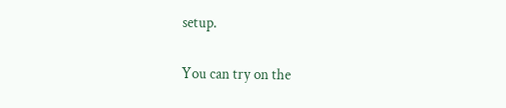setup.

You can try on the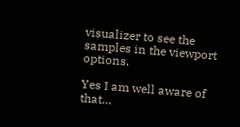visualizer to see the samples in the viewport options.

Yes I am well aware of that…